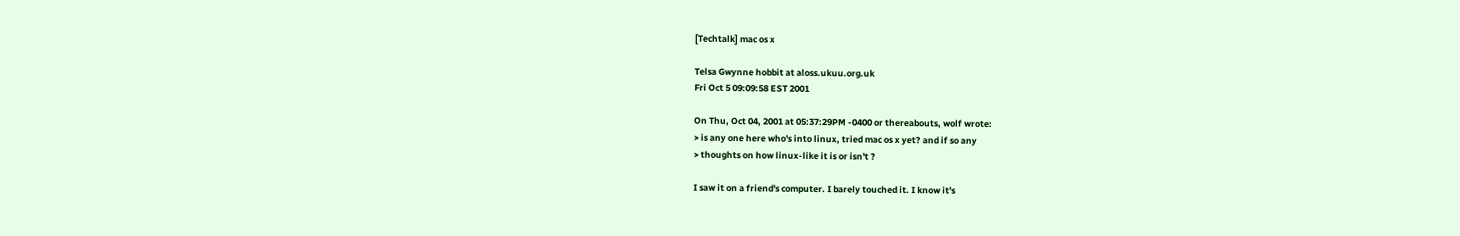[Techtalk] mac os x

Telsa Gwynne hobbit at aloss.ukuu.org.uk
Fri Oct 5 09:09:58 EST 2001

On Thu, Oct 04, 2001 at 05:37:29PM -0400 or thereabouts, wolf wrote:
> is any one here who's into linux, tried mac os x yet? and if so any
> thoughts on how linux-like it is or isn't ?

I saw it on a friend's computer. I barely touched it. I know it's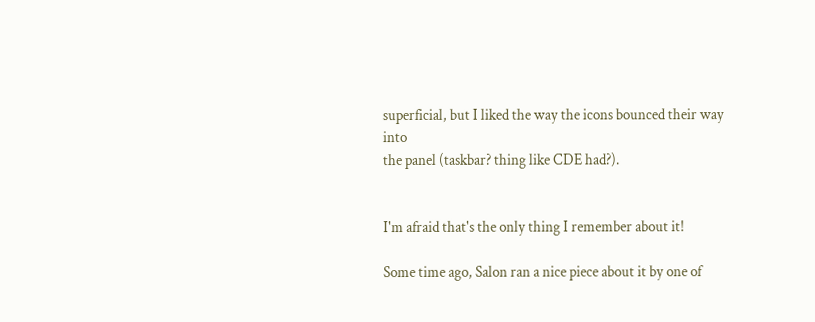superficial, but I liked the way the icons bounced their way into
the panel (taskbar? thing like CDE had?).


I'm afraid that's the only thing I remember about it!

Some time ago, Salon ran a nice piece about it by one of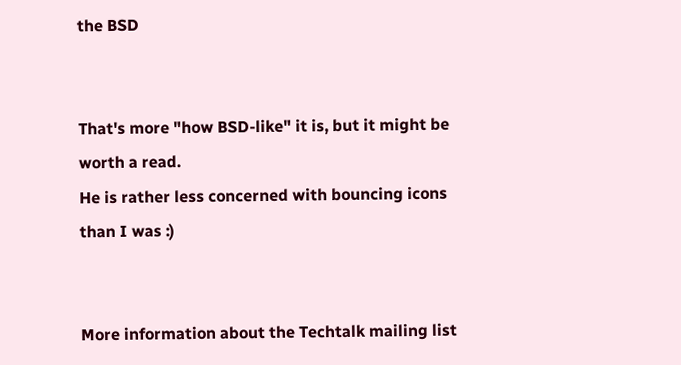the BSD


That's more "how BSD-like" it is, but it might be worth a read.
He is rather less concerned with bouncing icons than I was :)


More information about the Techtalk mailing list